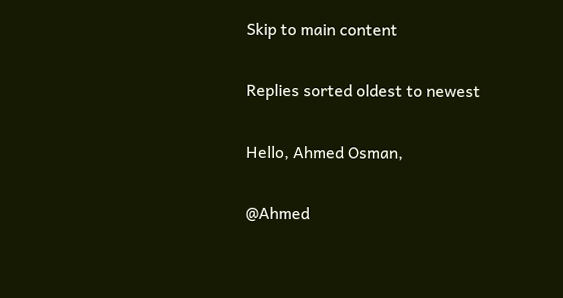Skip to main content

Replies sorted oldest to newest

Hello, Ahmed Osman,

@Ahmed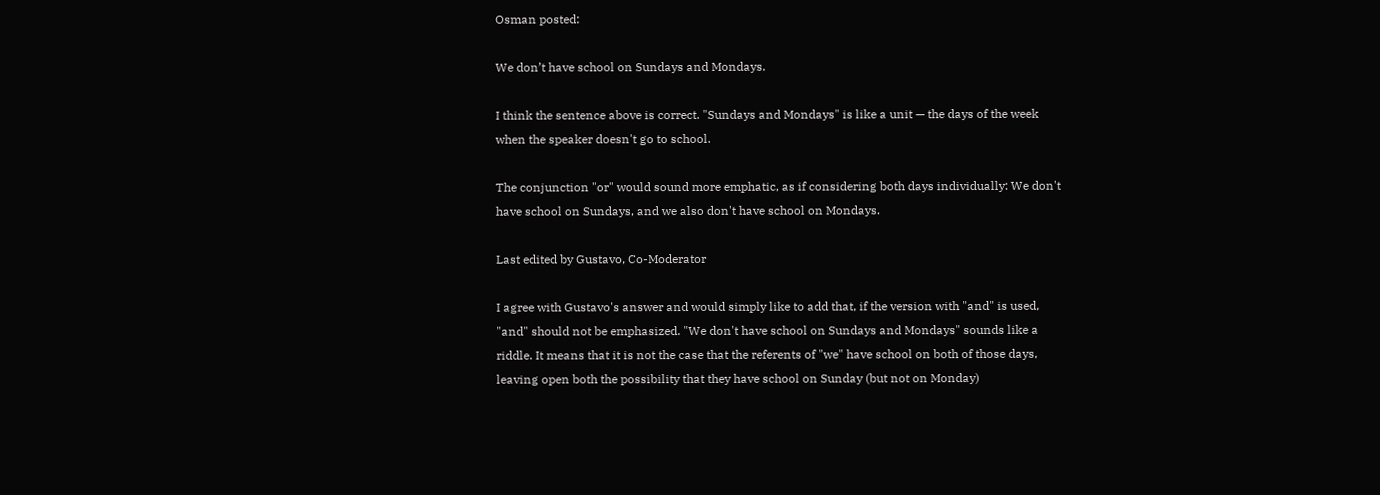Osman posted:

We don’t have school on Sundays and Mondays.

I think the sentence above is correct. "Sundays and Mondays" is like a unit — the days of the week when the speaker doesn't go to school.

The conjunction "or" would sound more emphatic, as if considering both days individually: We don't have school on Sundays, and we also don't have school on Mondays.

Last edited by Gustavo, Co-Moderator

I agree with Gustavo's answer and would simply like to add that, if the version with "and" is used, "and" should not be emphasized. "We don't have school on Sundays and Mondays" sounds like a riddle. It means that it is not the case that the referents of "we" have school on both of those days, leaving open both the possibility that they have school on Sunday (but not on Monday)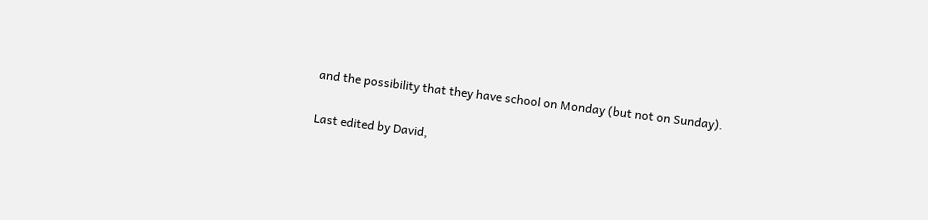and the possibility that they have school on Monday (but not on Sunday).

Last edited by David,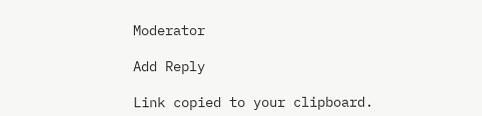Moderator

Add Reply

Link copied to your clipboard.